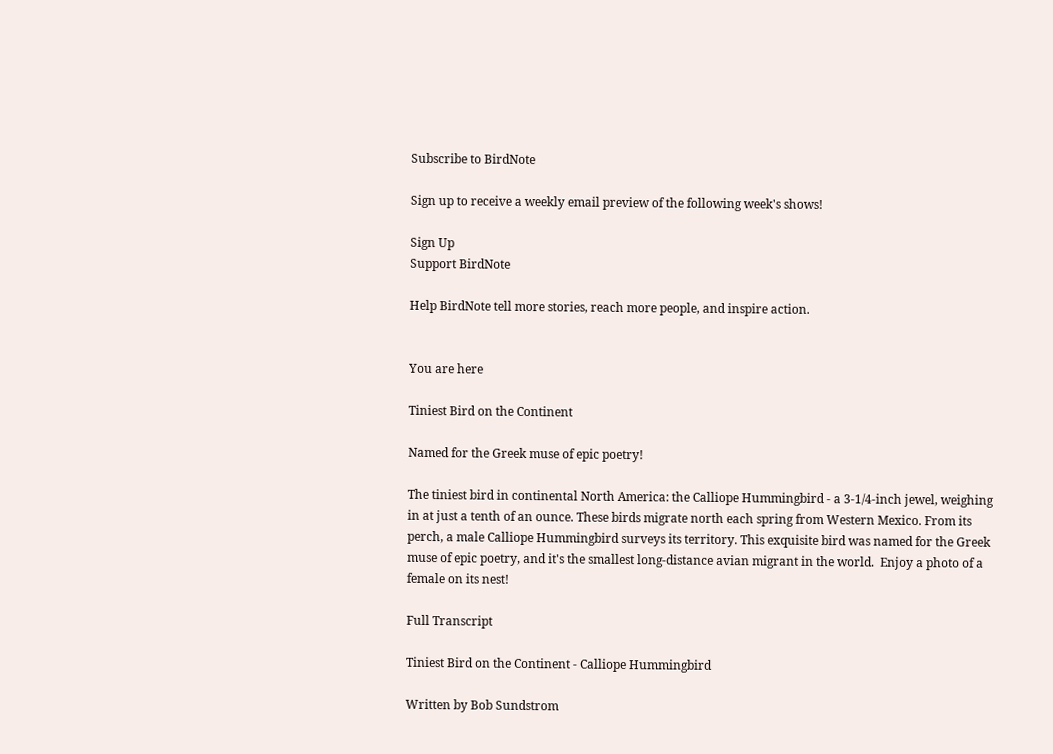Subscribe to BirdNote

Sign up to receive a weekly email preview of the following week's shows!

Sign Up
Support BirdNote

Help BirdNote tell more stories, reach more people, and inspire action.


You are here

Tiniest Bird on the Continent

Named for the Greek muse of epic poetry!

The tiniest bird in continental North America: the Calliope Hummingbird - a 3-1/4-inch jewel, weighing in at just a tenth of an ounce. These birds migrate north each spring from Western Mexico. From its perch, a male Calliope Hummingbird surveys its territory. This exquisite bird was named for the Greek muse of epic poetry, and it's the smallest long-distance avian migrant in the world.  Enjoy a photo of a female on its nest!

Full Transcript

Tiniest Bird on the Continent - Calliope Hummingbird

Written by Bob Sundstrom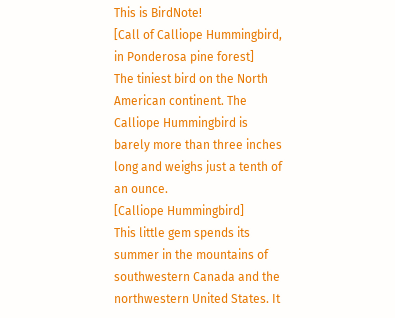This is BirdNote!
[Call of Calliope Hummingbird, in Ponderosa pine forest]
The tiniest bird on the North American continent. The Calliope Hummingbird is barely more than three inches long and weighs just a tenth of an ounce.
[Calliope Hummingbird]
This little gem spends its summer in the mountains of southwestern Canada and the northwestern United States. It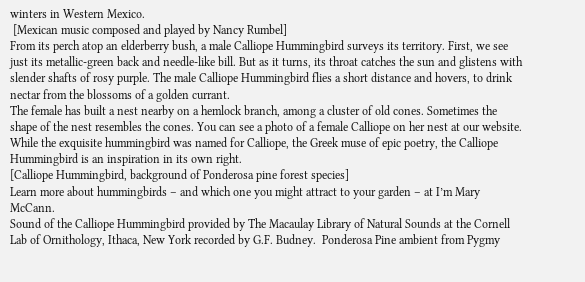winters in Western Mexico.
 [Mexican music composed and played by Nancy Rumbel]
From its perch atop an elderberry bush, a male Calliope Hummingbird surveys its territory. First, we see just its metallic-green back and needle-like bill. But as it turns, its throat catches the sun and glistens with slender shafts of rosy purple. The male Calliope Hummingbird flies a short distance and hovers, to drink nectar from the blossoms of a golden currant.
The female has built a nest nearby on a hemlock branch, among a cluster of old cones. Sometimes the shape of the nest resembles the cones. You can see a photo of a female Calliope on her nest at our website.
While the exquisite hummingbird was named for Calliope, the Greek muse of epic poetry, the Calliope Hummingbird is an inspiration in its own right.
[Calliope Hummingbird, background of Ponderosa pine forest species]
Learn more about hummingbirds – and which one you might attract to your garden – at I’m Mary McCann.
Sound of the Calliope Hummingbird provided by The Macaulay Library of Natural Sounds at the Cornell Lab of Ornithology, Ithaca, New York recorded by G.F. Budney.  Ponderosa Pine ambient from Pygmy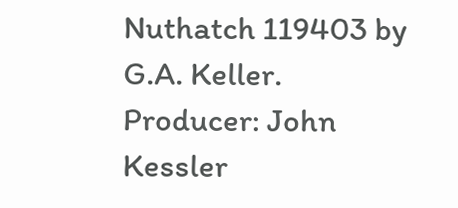Nuthatch 119403 by G.A. Keller.
Producer: John Kessler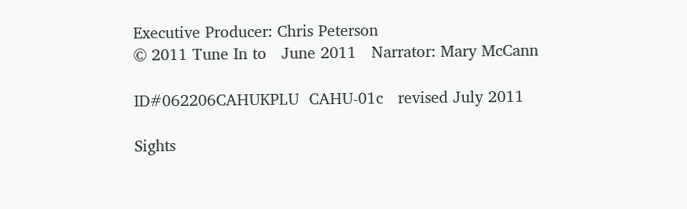Executive Producer: Chris Peterson
© 2011 Tune In to   June 2011   Narrator: Mary McCann

ID#062206CAHUKPLU  CAHU-01c   revised July 2011

Sights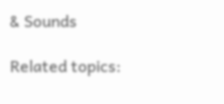& Sounds

Related topics: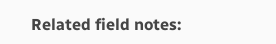Related field notes: